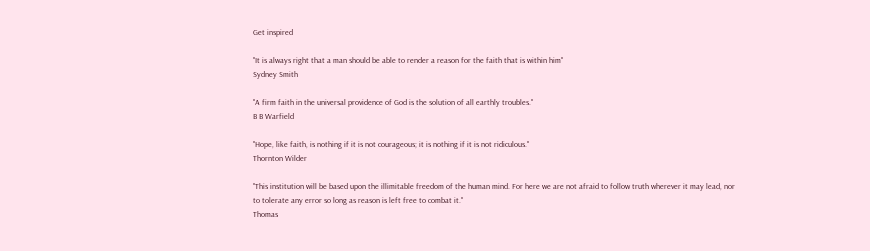Get inspired

"It is always right that a man should be able to render a reason for the faith that is within him"
Sydney Smith

"A firm faith in the universal providence of God is the solution of all earthly troubles."
B B Warfield

"Hope, like faith, is nothing if it is not courageous; it is nothing if it is not ridiculous."
Thornton Wilder

"This institution will be based upon the illimitable freedom of the human mind. For here we are not afraid to follow truth wherever it may lead, nor to tolerate any error so long as reason is left free to combat it."
Thomas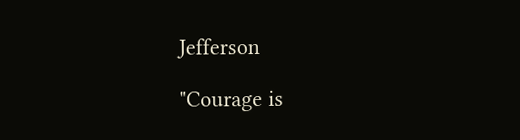Jefferson

"Courage is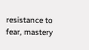resistance to fear, mastery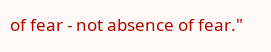of fear - not absence of fear."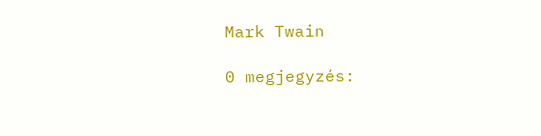Mark Twain

0 megjegyzés: